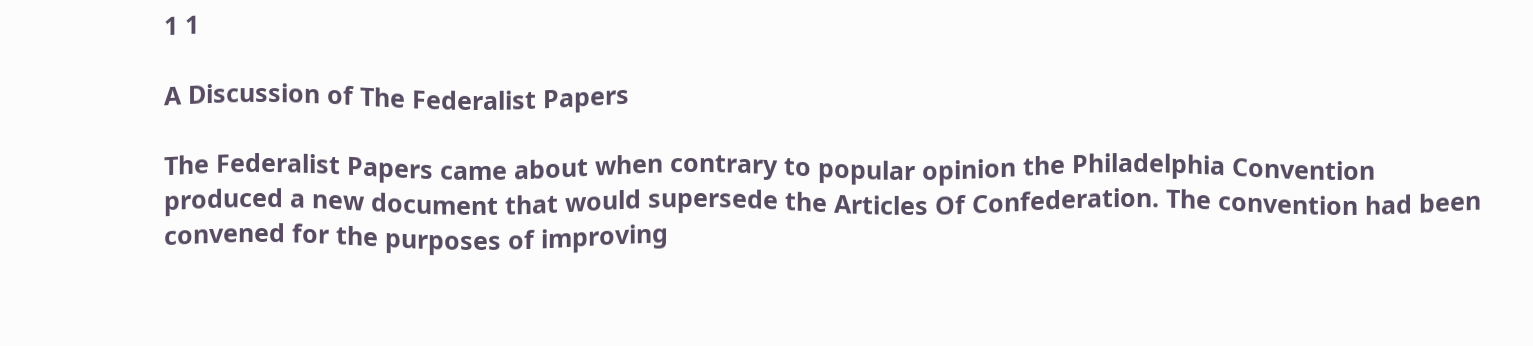1 1

A Discussion of The Federalist Papers

The Federalist Papers came about when contrary to popular opinion the Philadelphia Convention produced a new document that would supersede the Articles Of Confederation. The convention had been convened for the purposes of improving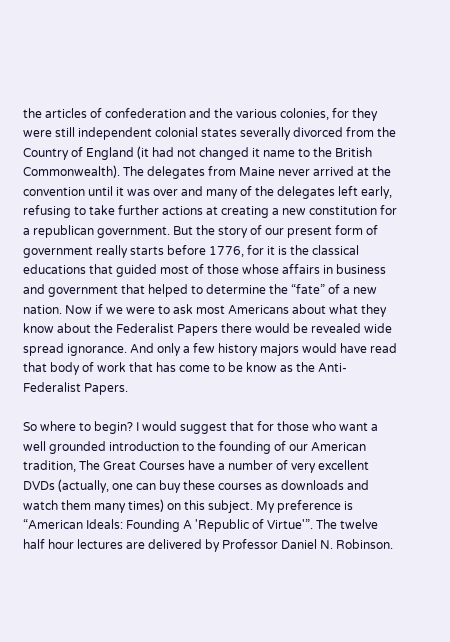the articles of confederation and the various colonies, for they were still independent colonial states severally divorced from the Country of England (it had not changed it name to the British Commonwealth). The delegates from Maine never arrived at the convention until it was over and many of the delegates left early, refusing to take further actions at creating a new constitution for a republican government. But the story of our present form of government really starts before 1776, for it is the classical educations that guided most of those whose affairs in business and government that helped to determine the “fate” of a new nation. Now if we were to ask most Americans about what they know about the Federalist Papers there would be revealed wide spread ignorance. And only a few history majors would have read that body of work that has come to be know as the Anti-Federalist Papers.

So where to begin? I would suggest that for those who want a well grounded introduction to the founding of our American tradition, The Great Courses have a number of very excellent DVDs (actually, one can buy these courses as downloads and watch them many times) on this subject. My preference is “American Ideals: Founding A 'Republic of Virtue'”. The twelve half hour lectures are delivered by Professor Daniel N. Robinson.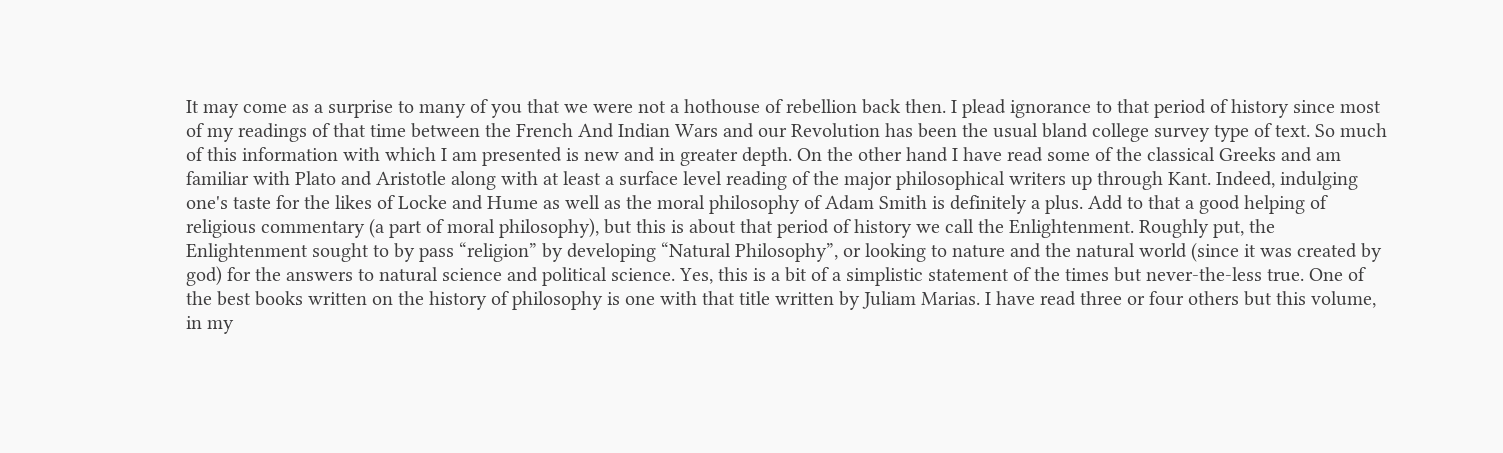It may come as a surprise to many of you that we were not a hothouse of rebellion back then. I plead ignorance to that period of history since most of my readings of that time between the French And Indian Wars and our Revolution has been the usual bland college survey type of text. So much of this information with which I am presented is new and in greater depth. On the other hand I have read some of the classical Greeks and am familiar with Plato and Aristotle along with at least a surface level reading of the major philosophical writers up through Kant. Indeed, indulging one's taste for the likes of Locke and Hume as well as the moral philosophy of Adam Smith is definitely a plus. Add to that a good helping of religious commentary (a part of moral philosophy), but this is about that period of history we call the Enlightenment. Roughly put, the Enlightenment sought to by pass “religion” by developing “Natural Philosophy”, or looking to nature and the natural world (since it was created by god) for the answers to natural science and political science. Yes, this is a bit of a simplistic statement of the times but never-the-less true. One of the best books written on the history of philosophy is one with that title written by Juliam Marias. I have read three or four others but this volume, in my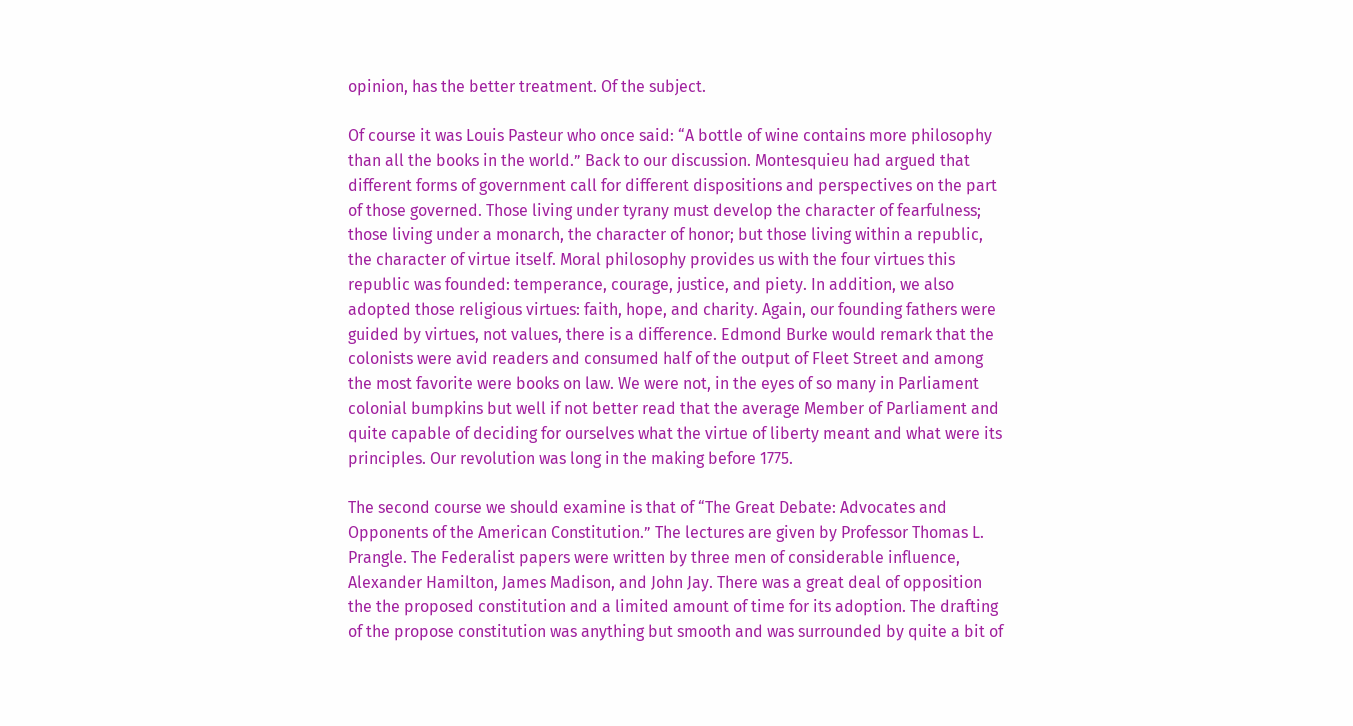opinion, has the better treatment. Of the subject.

Of course it was Louis Pasteur who once said: “A bottle of wine contains more philosophy than all the books in the world.” Back to our discussion. Montesquieu had argued that different forms of government call for different dispositions and perspectives on the part of those governed. Those living under tyrany must develop the character of fearfulness; those living under a monarch, the character of honor; but those living within a republic, the character of virtue itself. Moral philosophy provides us with the four virtues this republic was founded: temperance, courage, justice, and piety. In addition, we also adopted those religious virtues: faith, hope, and charity. Again, our founding fathers were guided by virtues, not values, there is a difference. Edmond Burke would remark that the colonists were avid readers and consumed half of the output of Fleet Street and among the most favorite were books on law. We were not, in the eyes of so many in Parliament colonial bumpkins but well if not better read that the average Member of Parliament and quite capable of deciding for ourselves what the virtue of liberty meant and what were its principles. Our revolution was long in the making before 1775.

The second course we should examine is that of “The Great Debate: Advocates and Opponents of the American Constitution.” The lectures are given by Professor Thomas L. Prangle. The Federalist papers were written by three men of considerable influence, Alexander Hamilton, James Madison, and John Jay. There was a great deal of opposition the the proposed constitution and a limited amount of time for its adoption. The drafting of the propose constitution was anything but smooth and was surrounded by quite a bit of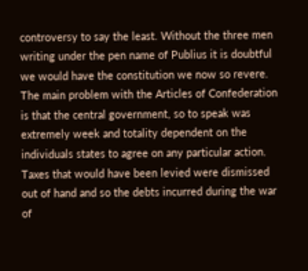controversy to say the least. Without the three men writing under the pen name of Publius it is doubtful we would have the constitution we now so revere. The main problem with the Articles of Confederation is that the central government, so to speak was extremely week and totality dependent on the individuals states to agree on any particular action. Taxes that would have been levied were dismissed out of hand and so the debts incurred during the war of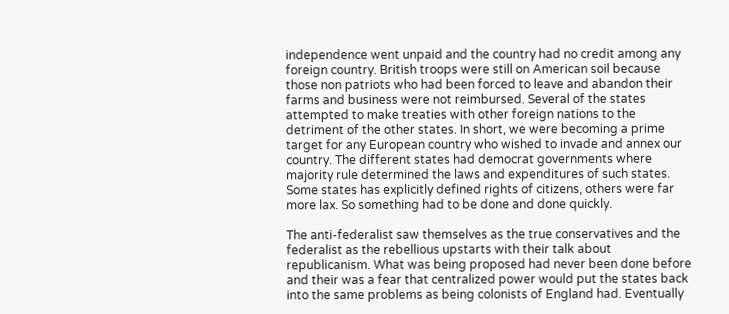independence went unpaid and the country had no credit among any foreign country. British troops were still on American soil because those non patriots who had been forced to leave and abandon their farms and business were not reimbursed. Several of the states attempted to make treaties with other foreign nations to the detriment of the other states. In short, we were becoming a prime target for any European country who wished to invade and annex our country. The different states had democrat governments where majority rule determined the laws and expenditures of such states. Some states has explicitly defined rights of citizens, others were far more lax. So something had to be done and done quickly.

The anti-federalist saw themselves as the true conservatives and the federalist as the rebellious upstarts with their talk about republicanism. What was being proposed had never been done before and their was a fear that centralized power would put the states back into the same problems as being colonists of England had. Eventually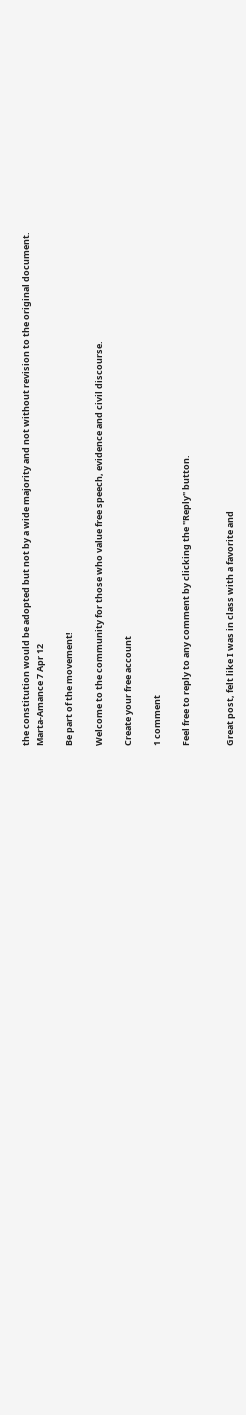the constitution would be adopted but not by a wide majority and not without revision to the original document.
Marta-Amance 7 Apr 12

Be part of the movement!

Welcome to the community for those who value free speech, evidence and civil discourse.

Create your free account

1 comment

Feel free to reply to any comment by clicking the "Reply" button.


Great post, felt like I was in class with a favorite and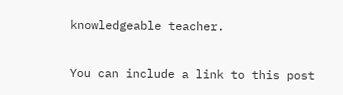knowledgeable teacher.

You can include a link to this post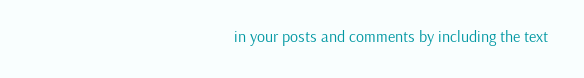in your posts and comments by including the text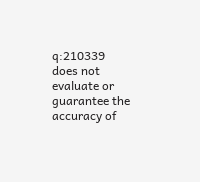q:210339 does not evaluate or guarantee the accuracy of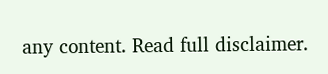any content. Read full disclaimer.